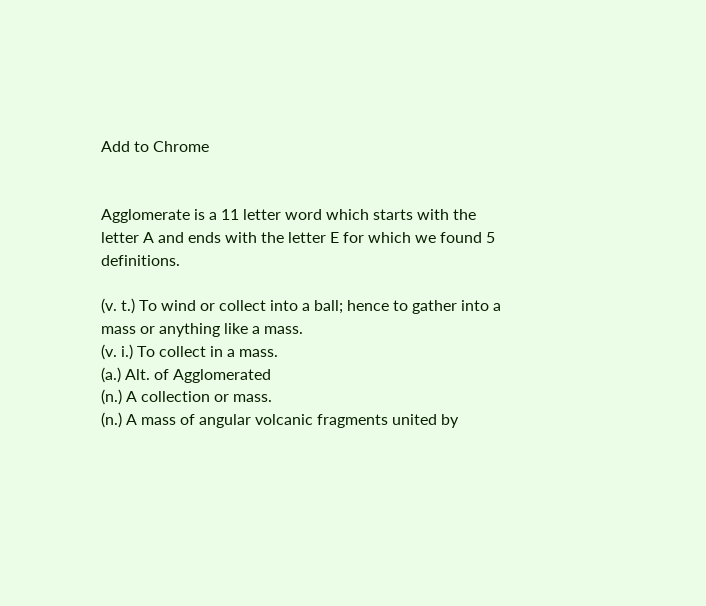Add to Chrome


Agglomerate is a 11 letter word which starts with the letter A and ends with the letter E for which we found 5 definitions.

(v. t.) To wind or collect into a ball; hence to gather into a mass or anything like a mass.
(v. i.) To collect in a mass.
(a.) Alt. of Agglomerated
(n.) A collection or mass.
(n.) A mass of angular volcanic fragments united by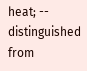heat; -- distinguished from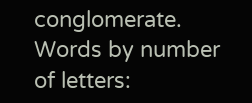conglomerate.
Words by number of letters: